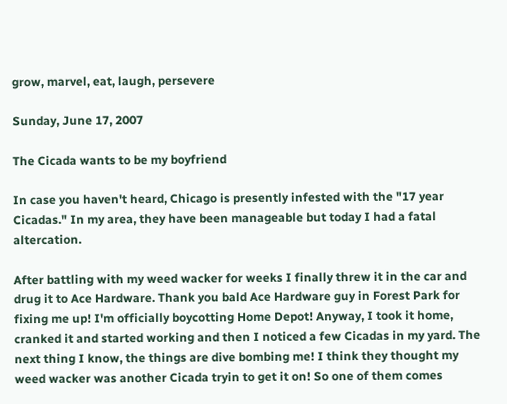grow, marvel, eat, laugh, persevere

Sunday, June 17, 2007

The Cicada wants to be my boyfriend

In case you haven't heard, Chicago is presently infested with the "17 year Cicadas." In my area, they have been manageable but today I had a fatal altercation.

After battling with my weed wacker for weeks I finally threw it in the car and drug it to Ace Hardware. Thank you bald Ace Hardware guy in Forest Park for fixing me up! I'm officially boycotting Home Depot! Anyway, I took it home, cranked it and started working and then I noticed a few Cicadas in my yard. The next thing I know, the things are dive bombing me! I think they thought my weed wacker was another Cicada tryin to get it on! So one of them comes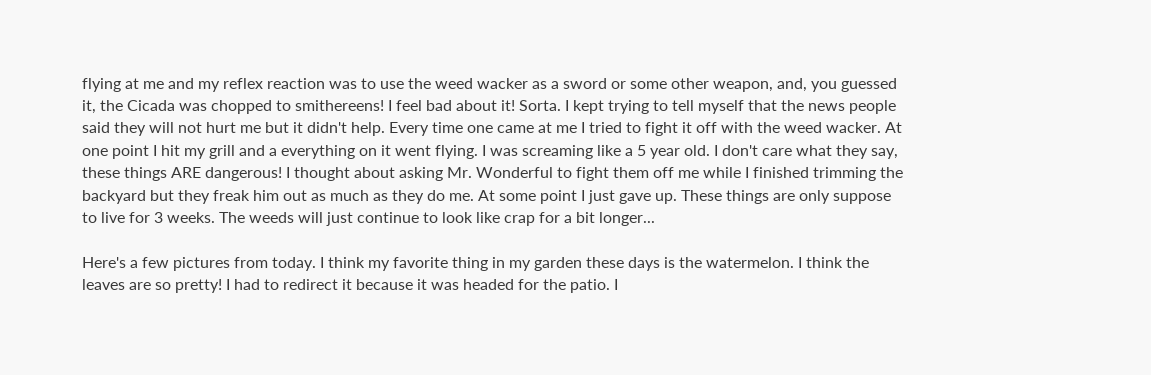flying at me and my reflex reaction was to use the weed wacker as a sword or some other weapon, and, you guessed it, the Cicada was chopped to smithereens! I feel bad about it! Sorta. I kept trying to tell myself that the news people said they will not hurt me but it didn't help. Every time one came at me I tried to fight it off with the weed wacker. At one point I hit my grill and a everything on it went flying. I was screaming like a 5 year old. I don't care what they say, these things ARE dangerous! I thought about asking Mr. Wonderful to fight them off me while I finished trimming the backyard but they freak him out as much as they do me. At some point I just gave up. These things are only suppose to live for 3 weeks. The weeds will just continue to look like crap for a bit longer...

Here's a few pictures from today. I think my favorite thing in my garden these days is the watermelon. I think the leaves are so pretty! I had to redirect it because it was headed for the patio. I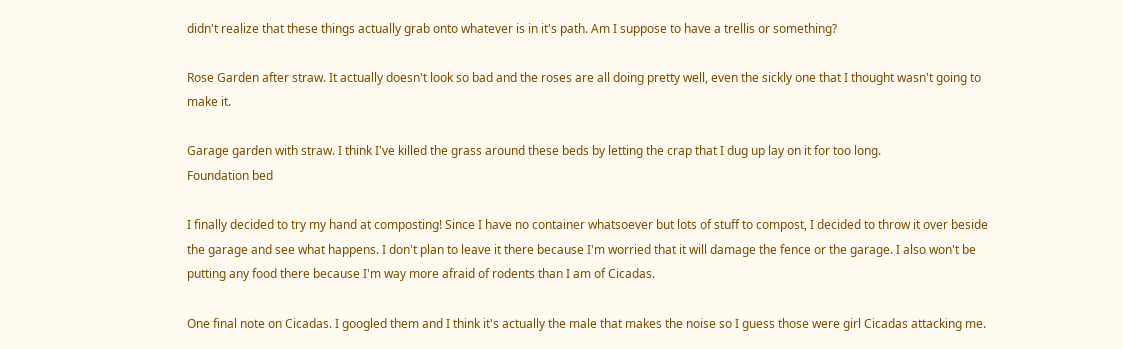didn't realize that these things actually grab onto whatever is in it's path. Am I suppose to have a trellis or something?

Rose Garden after straw. It actually doesn't look so bad and the roses are all doing pretty well, even the sickly one that I thought wasn't going to make it.

Garage garden with straw. I think I've killed the grass around these beds by letting the crap that I dug up lay on it for too long.
Foundation bed

I finally decided to try my hand at composting! Since I have no container whatsoever but lots of stuff to compost, I decided to throw it over beside the garage and see what happens. I don't plan to leave it there because I'm worried that it will damage the fence or the garage. I also won't be putting any food there because I'm way more afraid of rodents than I am of Cicadas.

One final note on Cicadas. I googled them and I think it's actually the male that makes the noise so I guess those were girl Cicadas attacking me.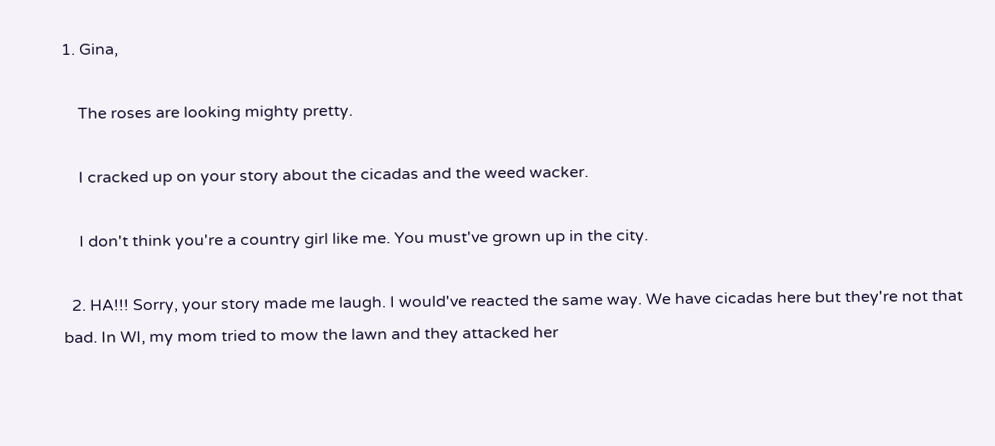1. Gina,

    The roses are looking mighty pretty.

    I cracked up on your story about the cicadas and the weed wacker.

    I don't think you're a country girl like me. You must've grown up in the city.

  2. HA!!! Sorry, your story made me laugh. I would've reacted the same way. We have cicadas here but they're not that bad. In WI, my mom tried to mow the lawn and they attacked her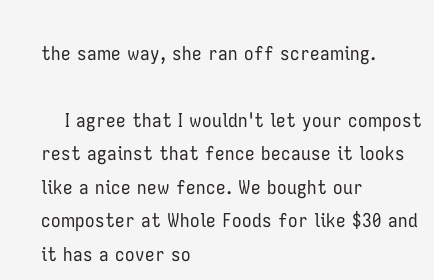the same way, she ran off screaming.

    I agree that I wouldn't let your compost rest against that fence because it looks like a nice new fence. We bought our composter at Whole Foods for like $30 and it has a cover so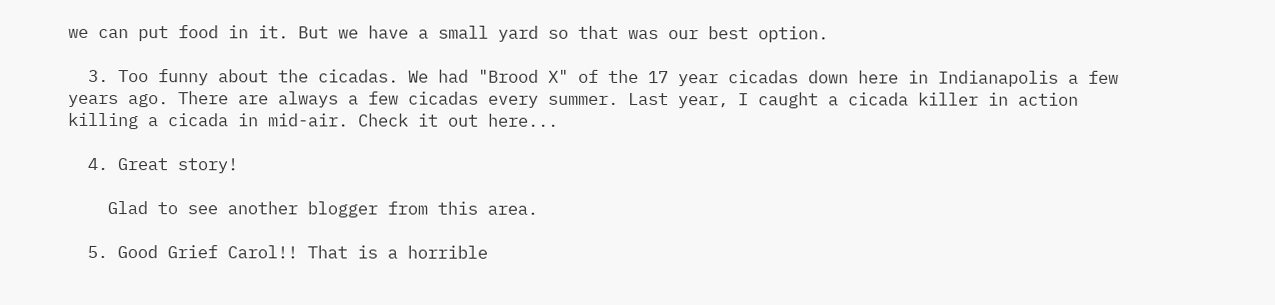we can put food in it. But we have a small yard so that was our best option.

  3. Too funny about the cicadas. We had "Brood X" of the 17 year cicadas down here in Indianapolis a few years ago. There are always a few cicadas every summer. Last year, I caught a cicada killer in action killing a cicada in mid-air. Check it out here...

  4. Great story!

    Glad to see another blogger from this area.

  5. Good Grief Carol!! That is a horrible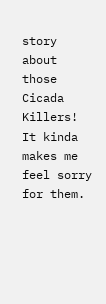story about those Cicada Killers! It kinda makes me feel sorry for them.